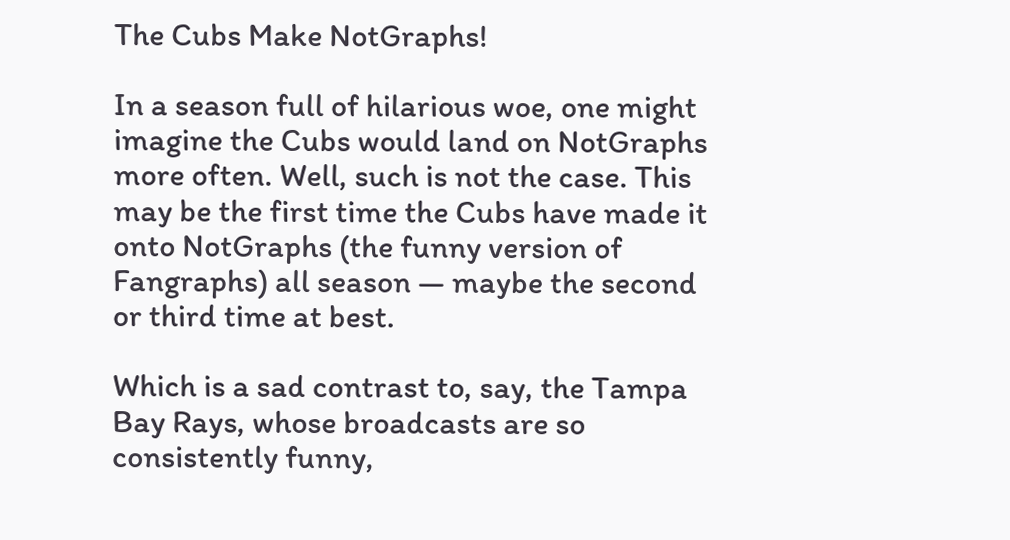The Cubs Make NotGraphs!

In a season full of hilarious woe, one might imagine the Cubs would land on NotGraphs more often. Well, such is not the case. This may be the first time the Cubs have made it onto NotGraphs (the funny version of Fangraphs) all season — maybe the second or third time at best.

Which is a sad contrast to, say, the Tampa Bay Rays, whose broadcasts are so consistently funny,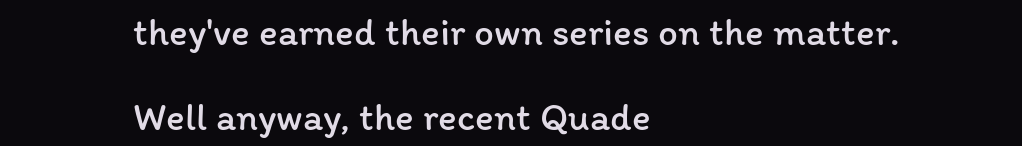they've earned their own series on the matter.

Well anyway, the recent Quade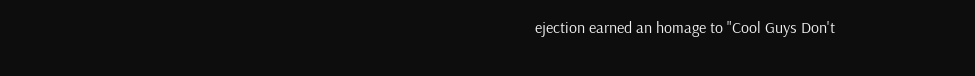ejection earned an homage to "Cool Guys Don't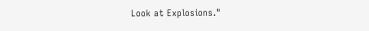Look at Explosions."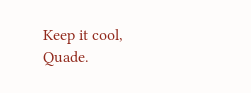Keep it cool, Quade.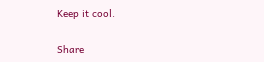Keep it cool.

Share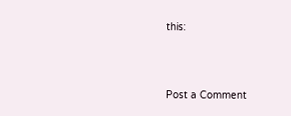this:



Post a Comment